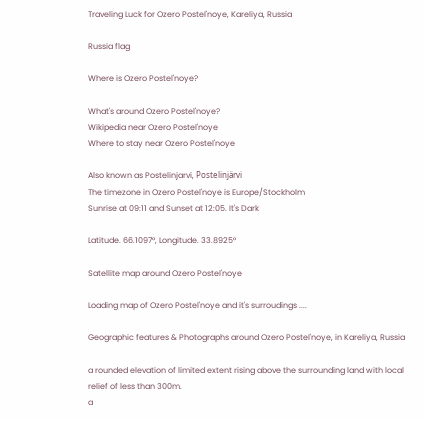Traveling Luck for Ozero Postel'noye, Kareliya, Russia

Russia flag

Where is Ozero Postel'noye?

What's around Ozero Postel'noye?
Wikipedia near Ozero Postel'noye
Where to stay near Ozero Postel'noye

Also known as Postelinjarvi, Postelinjärvi
The timezone in Ozero Postel'noye is Europe/Stockholm
Sunrise at 09:11 and Sunset at 12:05. It's Dark

Latitude. 66.1097°, Longitude. 33.8925°

Satellite map around Ozero Postel'noye

Loading map of Ozero Postel'noye and it's surroudings ....

Geographic features & Photographs around Ozero Postel'noye, in Kareliya, Russia

a rounded elevation of limited extent rising above the surrounding land with local relief of less than 300m.
a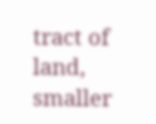tract of land, smaller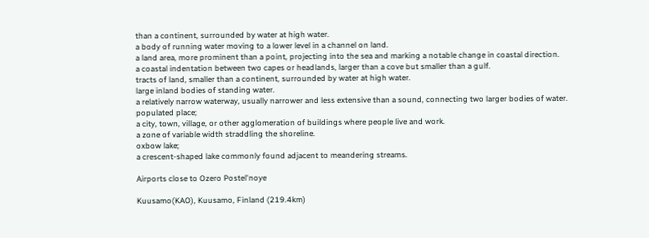than a continent, surrounded by water at high water.
a body of running water moving to a lower level in a channel on land.
a land area, more prominent than a point, projecting into the sea and marking a notable change in coastal direction.
a coastal indentation between two capes or headlands, larger than a cove but smaller than a gulf.
tracts of land, smaller than a continent, surrounded by water at high water.
large inland bodies of standing water.
a relatively narrow waterway, usually narrower and less extensive than a sound, connecting two larger bodies of water.
populated place;
a city, town, village, or other agglomeration of buildings where people live and work.
a zone of variable width straddling the shoreline.
oxbow lake;
a crescent-shaped lake commonly found adjacent to meandering streams.

Airports close to Ozero Postel'noye

Kuusamo(KAO), Kuusamo, Finland (219.4km)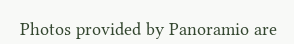Photos provided by Panoramio are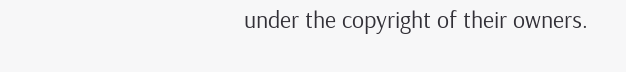under the copyright of their owners.